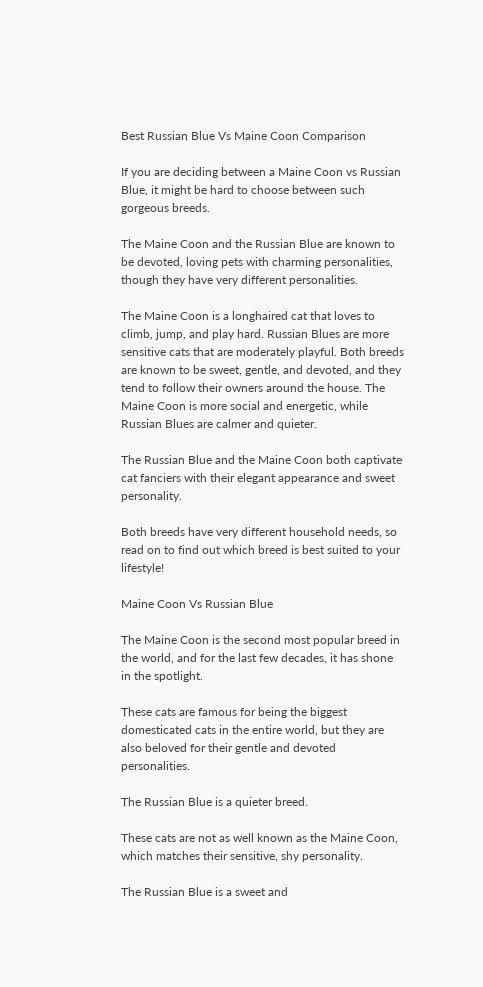Best Russian Blue Vs Maine Coon Comparison

If you are deciding between a Maine Coon vs Russian Blue, it might be hard to choose between such gorgeous breeds.

The Maine Coon and the Russian Blue are known to be devoted, loving pets with charming personalities, though they have very different personalities.

The Maine Coon is a longhaired cat that loves to climb, jump, and play hard. Russian Blues are more sensitive cats that are moderately playful. Both breeds are known to be sweet, gentle, and devoted, and they tend to follow their owners around the house. The Maine Coon is more social and energetic, while Russian Blues are calmer and quieter.

The Russian Blue and the Maine Coon both captivate cat fanciers with their elegant appearance and sweet personality.

Both breeds have very different household needs, so read on to find out which breed is best suited to your lifestyle!

Maine Coon Vs Russian Blue

The Maine Coon is the second most popular breed in the world, and for the last few decades, it has shone in the spotlight.

These cats are famous for being the biggest domesticated cats in the entire world, but they are also beloved for their gentle and devoted personalities.

The Russian Blue is a quieter breed.

These cats are not as well known as the Maine Coon, which matches their sensitive, shy personality.

The Russian Blue is a sweet and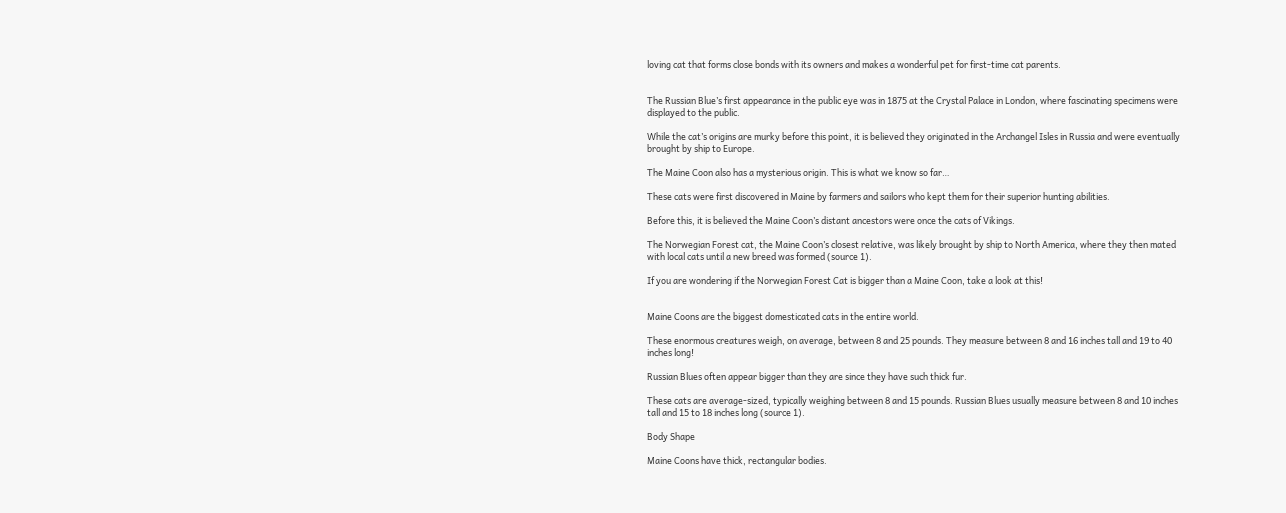loving cat that forms close bonds with its owners and makes a wonderful pet for first-time cat parents.


The Russian Blue’s first appearance in the public eye was in 1875 at the Crystal Palace in London, where fascinating specimens were displayed to the public.

While the cat’s origins are murky before this point, it is believed they originated in the Archangel Isles in Russia and were eventually brought by ship to Europe.

The Maine Coon also has a mysterious origin. This is what we know so far…

These cats were first discovered in Maine by farmers and sailors who kept them for their superior hunting abilities.

Before this, it is believed the Maine Coon’s distant ancestors were once the cats of Vikings.

The Norwegian Forest cat, the Maine Coon’s closest relative, was likely brought by ship to North America, where they then mated with local cats until a new breed was formed (source 1).

If you are wondering if the Norwegian Forest Cat is bigger than a Maine Coon, take a look at this!


Maine Coons are the biggest domesticated cats in the entire world.

These enormous creatures weigh, on average, between 8 and 25 pounds. They measure between 8 and 16 inches tall and 19 to 40 inches long!

Russian Blues often appear bigger than they are since they have such thick fur.

These cats are average-sized, typically weighing between 8 and 15 pounds. Russian Blues usually measure between 8 and 10 inches tall and 15 to 18 inches long (source 1).

Body Shape

Maine Coons have thick, rectangular bodies.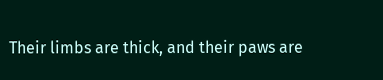Their limbs are thick, and their paws are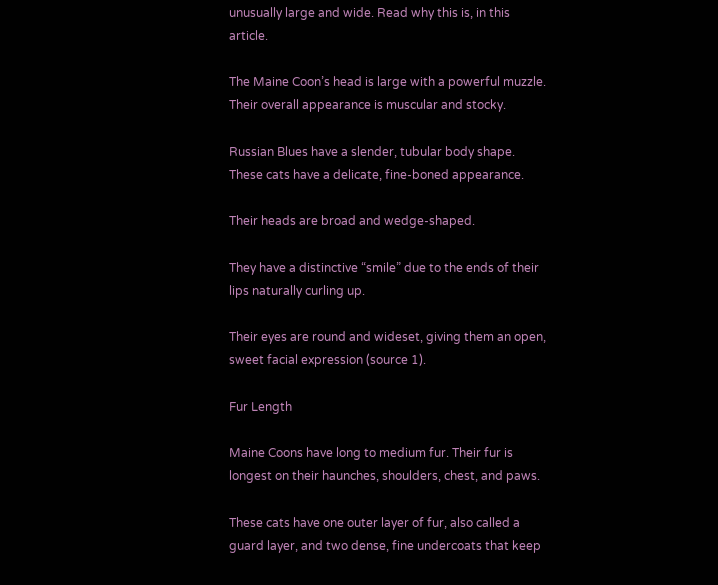unusually large and wide. Read why this is, in this article.

The Maine Coon’s head is large with a powerful muzzle. Their overall appearance is muscular and stocky.

Russian Blues have a slender, tubular body shape. These cats have a delicate, fine-boned appearance.

Their heads are broad and wedge-shaped.

They have a distinctive “smile” due to the ends of their lips naturally curling up.

Their eyes are round and wideset, giving them an open, sweet facial expression (source 1).

Fur Length

Maine Coons have long to medium fur. Their fur is longest on their haunches, shoulders, chest, and paws.

These cats have one outer layer of fur, also called a guard layer, and two dense, fine undercoats that keep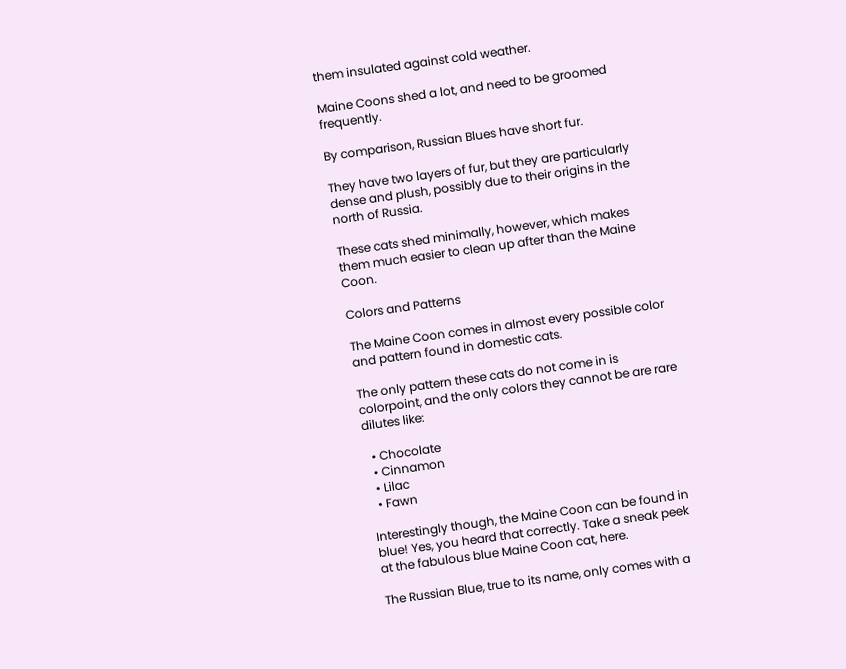them insulated against cold weather.

Maine Coons shed a lot, and need to be groomed frequently.

By comparison, Russian Blues have short fur.

They have two layers of fur, but they are particularly dense and plush, possibly due to their origins in the north of Russia.

These cats shed minimally, however, which makes them much easier to clean up after than the Maine Coon.

Colors and Patterns

The Maine Coon comes in almost every possible color and pattern found in domestic cats.

The only pattern these cats do not come in is colorpoint, and the only colors they cannot be are rare dilutes like:

  • Chocolate
  • Cinnamon
  • Lilac
  • Fawn

Interestingly though, the Maine Coon can be found in blue! Yes, you heard that correctly. Take a sneak peek at the fabulous blue Maine Coon cat, here.

The Russian Blue, true to its name, only comes with a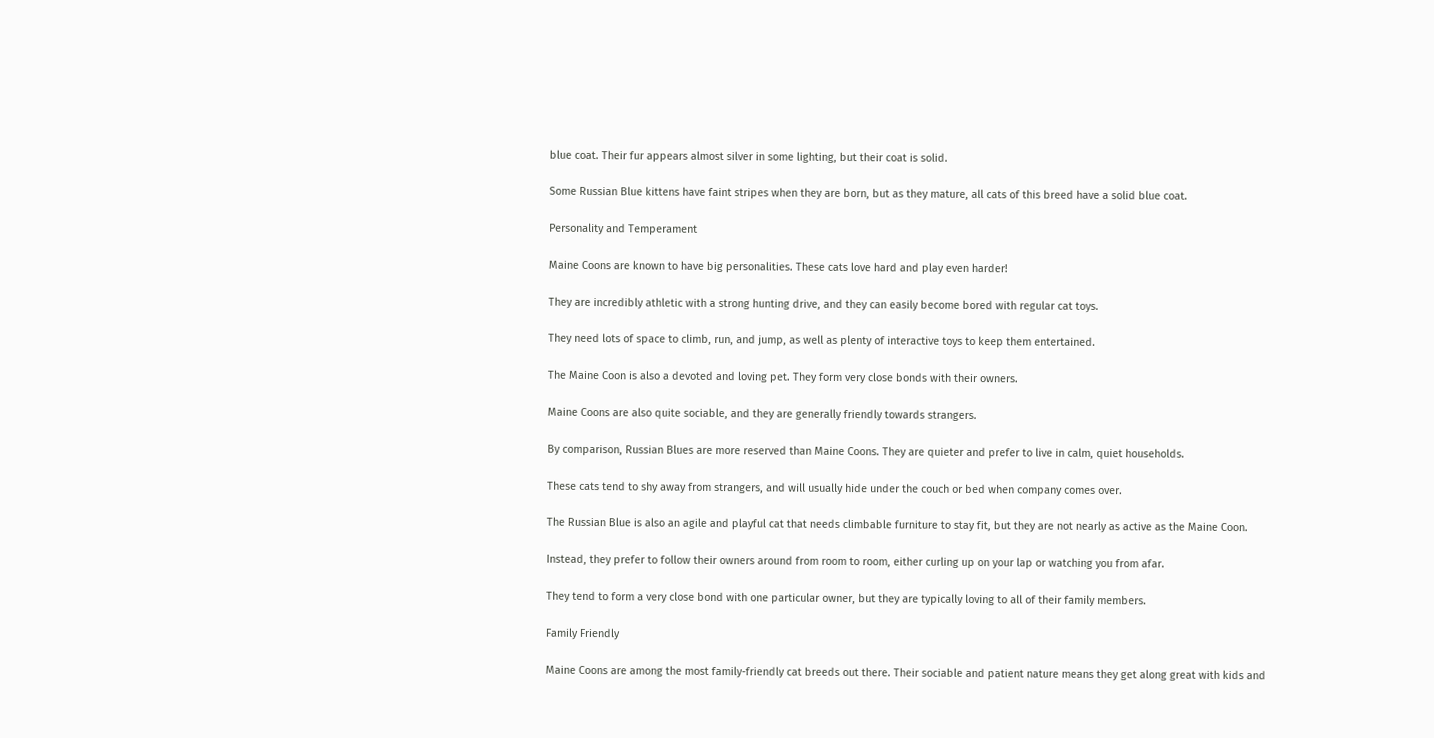blue coat. Their fur appears almost silver in some lighting, but their coat is solid.

Some Russian Blue kittens have faint stripes when they are born, but as they mature, all cats of this breed have a solid blue coat.

Personality and Temperament

Maine Coons are known to have big personalities. These cats love hard and play even harder!

They are incredibly athletic with a strong hunting drive, and they can easily become bored with regular cat toys.

They need lots of space to climb, run, and jump, as well as plenty of interactive toys to keep them entertained.

The Maine Coon is also a devoted and loving pet. They form very close bonds with their owners.

Maine Coons are also quite sociable, and they are generally friendly towards strangers.

By comparison, Russian Blues are more reserved than Maine Coons. They are quieter and prefer to live in calm, quiet households.

These cats tend to shy away from strangers, and will usually hide under the couch or bed when company comes over.

The Russian Blue is also an agile and playful cat that needs climbable furniture to stay fit, but they are not nearly as active as the Maine Coon.

Instead, they prefer to follow their owners around from room to room, either curling up on your lap or watching you from afar.

They tend to form a very close bond with one particular owner, but they are typically loving to all of their family members.

Family Friendly

Maine Coons are among the most family-friendly cat breeds out there. Their sociable and patient nature means they get along great with kids and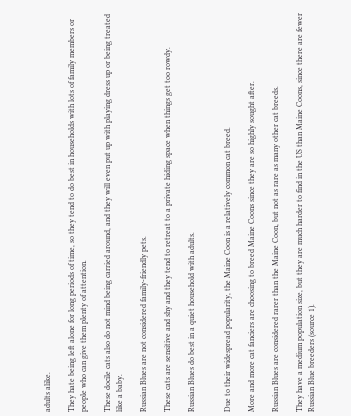adults alike.

They hate being left alone for long periods of time, so they tend to do best in households with lots of family members or people who can give them plenty of attention.

These docile cats also do not mind being carried around, and they will even put up with playing dress up or being treated like a baby.

Russian Blues are not considered family-friendly pets.

These cats are sensitive and shy and they tend to retreat to a private hiding space when things get too rowdy.

Russian Blues do best in a quiet household with adults.


Due to their widespread popularity, the Maine Coon is a relatively common cat breed.

More and more cat fanciers are choosing to breed Maine Coons since they are so highly sought after.

Russian Blues are considered rarer than the Maine Coon, but not as rare as many other cat breeds.

They have a medium population size, but they are much harder to find in the US than Maine Coons, since there are fewer Russian Blue breeders (source 1).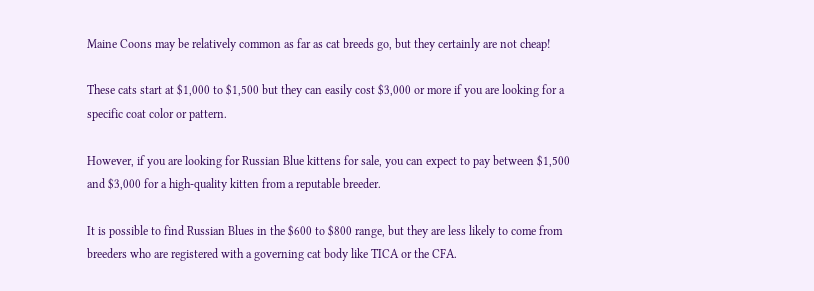Maine Coons may be relatively common as far as cat breeds go, but they certainly are not cheap!

These cats start at $1,000 to $1,500 but they can easily cost $3,000 or more if you are looking for a specific coat color or pattern.

However, if you are looking for Russian Blue kittens for sale, you can expect to pay between $1,500 and $3,000 for a high-quality kitten from a reputable breeder.

It is possible to find Russian Blues in the $600 to $800 range, but they are less likely to come from breeders who are registered with a governing cat body like TICA or the CFA.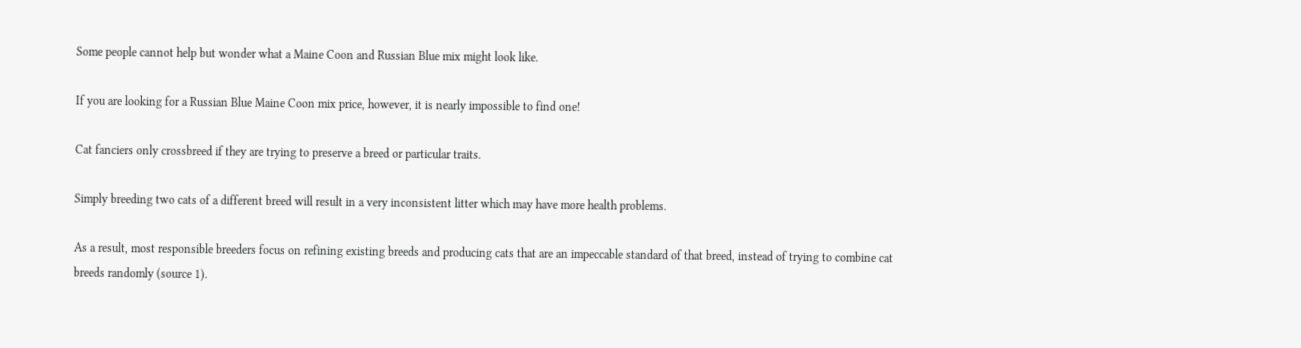Some people cannot help but wonder what a Maine Coon and Russian Blue mix might look like.

If you are looking for a Russian Blue Maine Coon mix price, however, it is nearly impossible to find one!

Cat fanciers only crossbreed if they are trying to preserve a breed or particular traits.

Simply breeding two cats of a different breed will result in a very inconsistent litter which may have more health problems.

As a result, most responsible breeders focus on refining existing breeds and producing cats that are an impeccable standard of that breed, instead of trying to combine cat breeds randomly (source 1).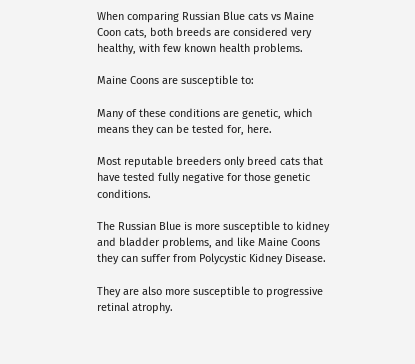When comparing Russian Blue cats vs Maine Coon cats, both breeds are considered very healthy, with few known health problems.

Maine Coons are susceptible to:

Many of these conditions are genetic, which means they can be tested for, here.

Most reputable breeders only breed cats that have tested fully negative for those genetic conditions.

The Russian Blue is more susceptible to kidney and bladder problems, and like Maine Coons they can suffer from Polycystic Kidney Disease.

They are also more susceptible to progressive retinal atrophy.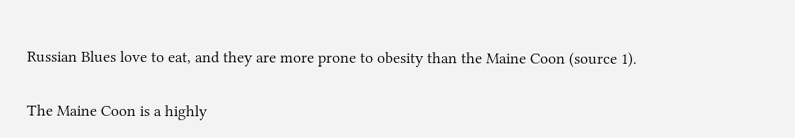Russian Blues love to eat, and they are more prone to obesity than the Maine Coon (source 1).


The Maine Coon is a highly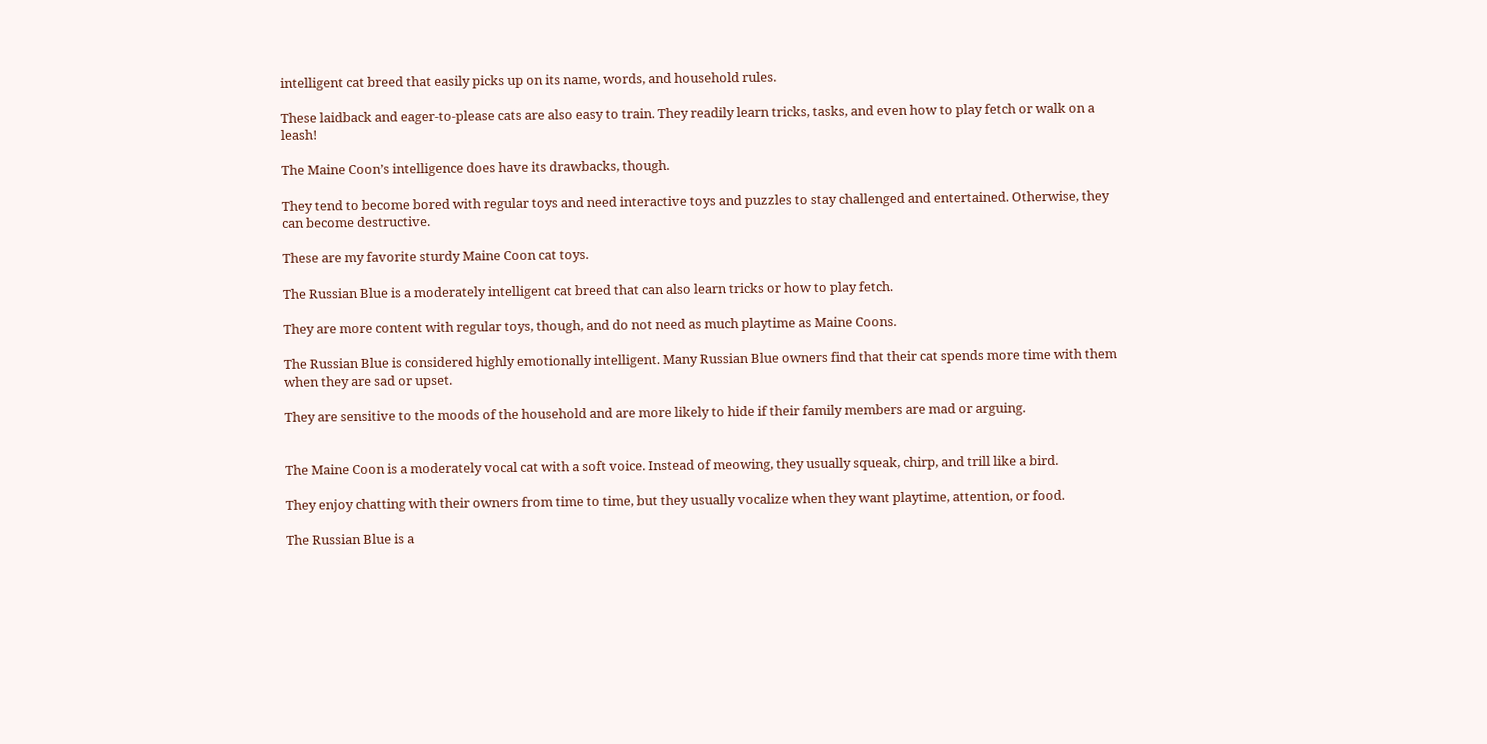intelligent cat breed that easily picks up on its name, words, and household rules.

These laidback and eager-to-please cats are also easy to train. They readily learn tricks, tasks, and even how to play fetch or walk on a leash!

The Maine Coon’s intelligence does have its drawbacks, though.

They tend to become bored with regular toys and need interactive toys and puzzles to stay challenged and entertained. Otherwise, they can become destructive.

These are my favorite sturdy Maine Coon cat toys.

The Russian Blue is a moderately intelligent cat breed that can also learn tricks or how to play fetch.

They are more content with regular toys, though, and do not need as much playtime as Maine Coons.

The Russian Blue is considered highly emotionally intelligent. Many Russian Blue owners find that their cat spends more time with them when they are sad or upset.

They are sensitive to the moods of the household and are more likely to hide if their family members are mad or arguing.


The Maine Coon is a moderately vocal cat with a soft voice. Instead of meowing, they usually squeak, chirp, and trill like a bird.

They enjoy chatting with their owners from time to time, but they usually vocalize when they want playtime, attention, or food.

The Russian Blue is a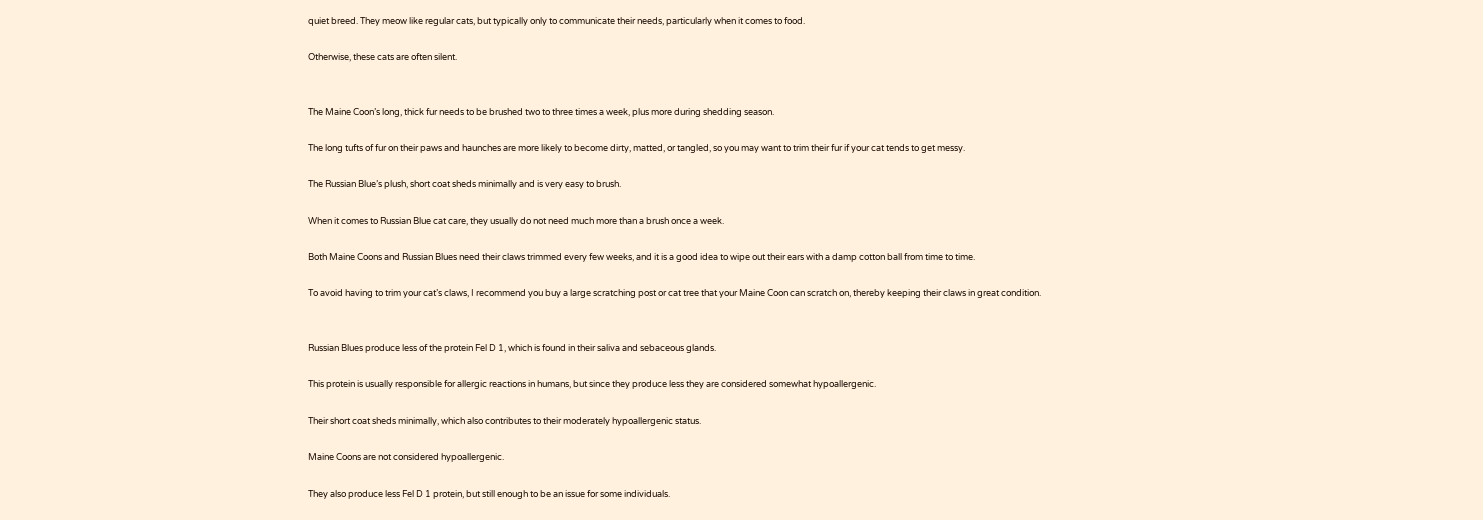quiet breed. They meow like regular cats, but typically only to communicate their needs, particularly when it comes to food.

Otherwise, these cats are often silent.


The Maine Coon’s long, thick fur needs to be brushed two to three times a week, plus more during shedding season.

The long tufts of fur on their paws and haunches are more likely to become dirty, matted, or tangled, so you may want to trim their fur if your cat tends to get messy.

The Russian Blue’s plush, short coat sheds minimally and is very easy to brush.

When it comes to Russian Blue cat care, they usually do not need much more than a brush once a week.

Both Maine Coons and Russian Blues need their claws trimmed every few weeks, and it is a good idea to wipe out their ears with a damp cotton ball from time to time.

To avoid having to trim your cat’s claws, I recommend you buy a large scratching post or cat tree that your Maine Coon can scratch on, thereby keeping their claws in great condition.


Russian Blues produce less of the protein Fel D 1, which is found in their saliva and sebaceous glands.

This protein is usually responsible for allergic reactions in humans, but since they produce less they are considered somewhat hypoallergenic.

Their short coat sheds minimally, which also contributes to their moderately hypoallergenic status.

Maine Coons are not considered hypoallergenic.

They also produce less Fel D 1 protein, but still enough to be an issue for some individuals.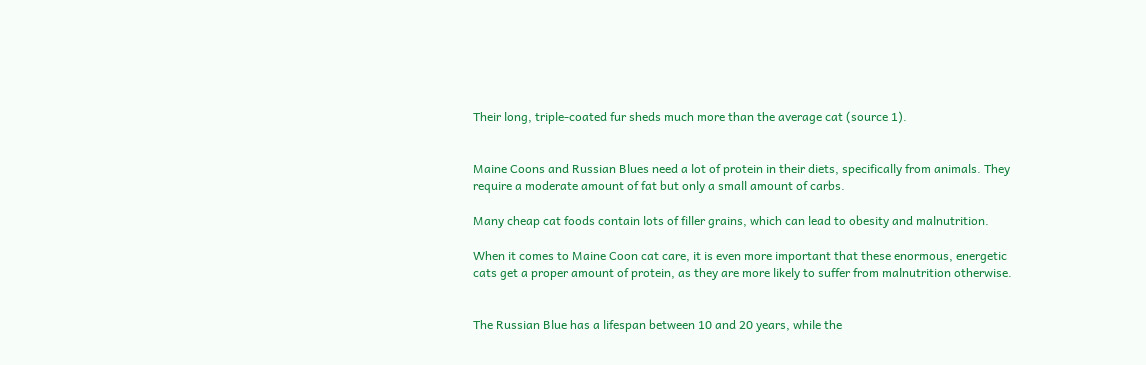Their long, triple-coated fur sheds much more than the average cat (source 1).


Maine Coons and Russian Blues need a lot of protein in their diets, specifically from animals. They require a moderate amount of fat but only a small amount of carbs.

Many cheap cat foods contain lots of filler grains, which can lead to obesity and malnutrition.

When it comes to Maine Coon cat care, it is even more important that these enormous, energetic cats get a proper amount of protein, as they are more likely to suffer from malnutrition otherwise.


The Russian Blue has a lifespan between 10 and 20 years, while the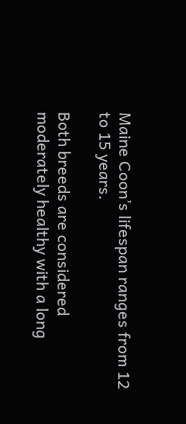Maine Coon’s lifespan ranges from 12 to 15 years.

Both breeds are considered moderately healthy with a long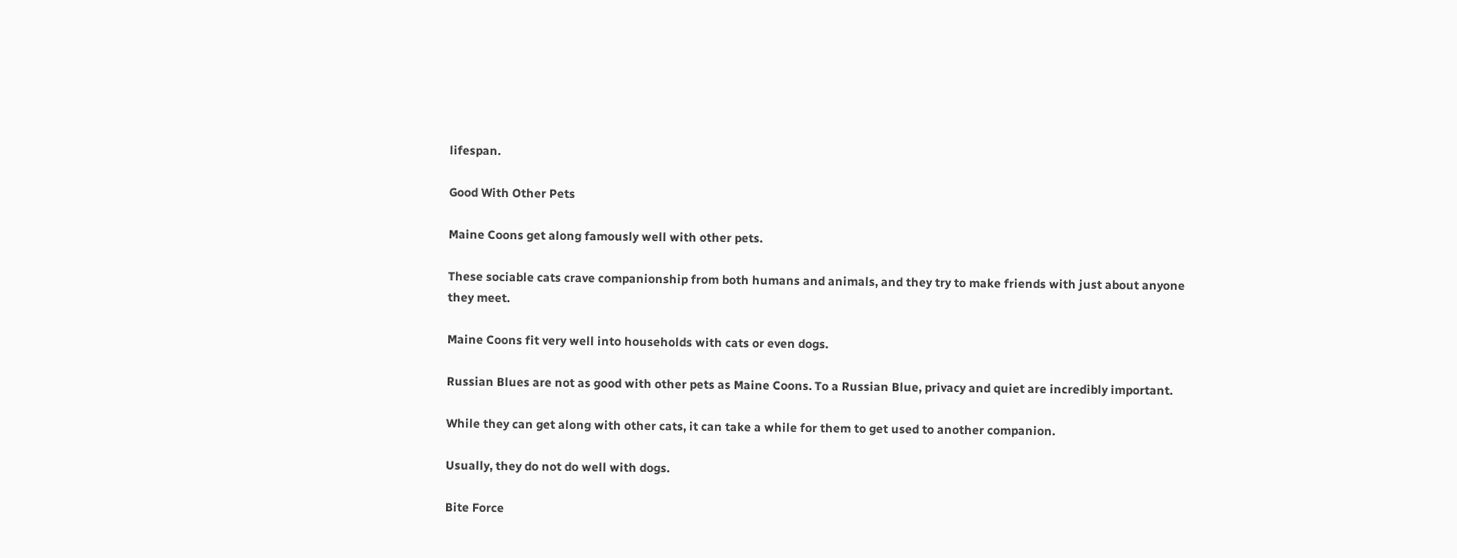lifespan.

Good With Other Pets

Maine Coons get along famously well with other pets.

These sociable cats crave companionship from both humans and animals, and they try to make friends with just about anyone they meet.

Maine Coons fit very well into households with cats or even dogs.

Russian Blues are not as good with other pets as Maine Coons. To a Russian Blue, privacy and quiet are incredibly important.

While they can get along with other cats, it can take a while for them to get used to another companion.

Usually, they do not do well with dogs.

Bite Force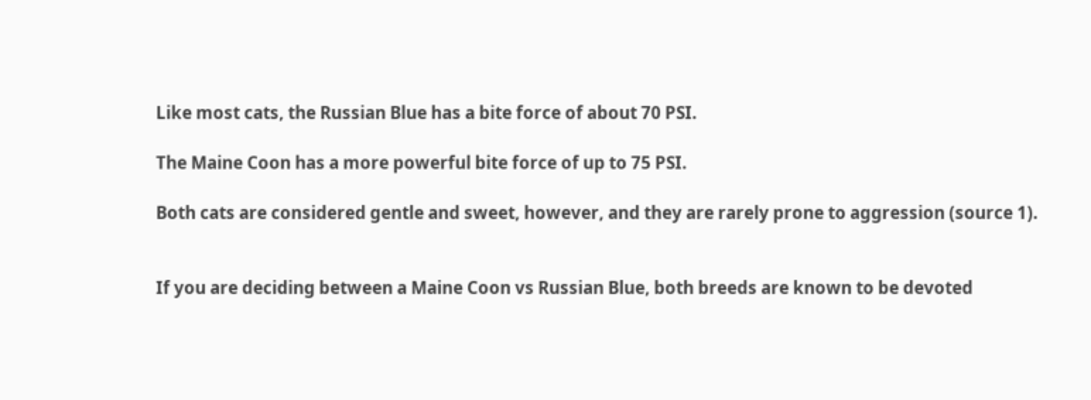Like most cats, the Russian Blue has a bite force of about 70 PSI.

The Maine Coon has a more powerful bite force of up to 75 PSI.

Both cats are considered gentle and sweet, however, and they are rarely prone to aggression (source 1).


If you are deciding between a Maine Coon vs Russian Blue, both breeds are known to be devoted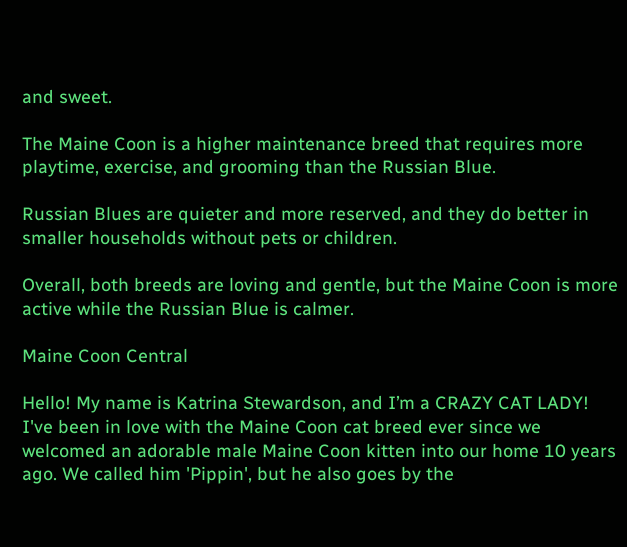and sweet.

The Maine Coon is a higher maintenance breed that requires more playtime, exercise, and grooming than the Russian Blue.

Russian Blues are quieter and more reserved, and they do better in smaller households without pets or children.

Overall, both breeds are loving and gentle, but the Maine Coon is more active while the Russian Blue is calmer.

Maine Coon Central

Hello! My name is Katrina Stewardson, and I’m a CRAZY CAT LADY! I've been in love with the Maine Coon cat breed ever since we welcomed an adorable male Maine Coon kitten into our home 10 years ago. We called him 'Pippin', but he also goes by the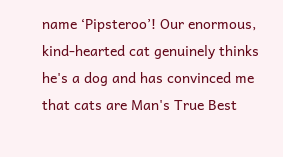name ‘Pipsteroo’! Our enormous, kind-hearted cat genuinely thinks he's a dog and has convinced me that cats are Man's True Best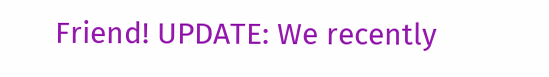Friend! UPDATE: We recently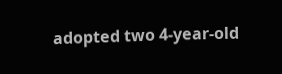adopted two 4-year-old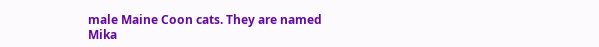male Maine Coon cats. They are named Mika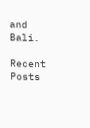and Bali.

Recent Posts